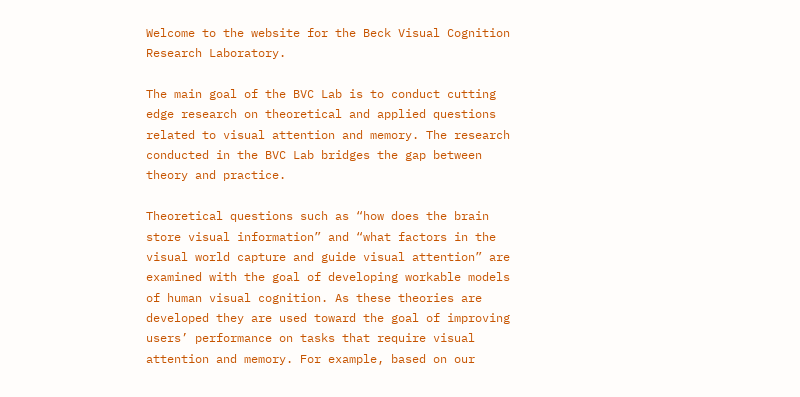Welcome to the website for the Beck Visual Cognition Research Laboratory.

The main goal of the BVC Lab is to conduct cutting edge research on theoretical and applied questions related to visual attention and memory. The research conducted in the BVC Lab bridges the gap between theory and practice.

Theoretical questions such as “how does the brain store visual information” and “what factors in the visual world capture and guide visual attention” are examined with the goal of developing workable models of human visual cognition. As these theories are developed they are used toward the goal of improving users’ performance on tasks that require visual attention and memory. For example, based on our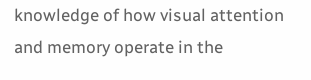knowledge of how visual attention and memory operate in the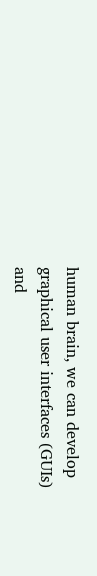human brain, we can develop graphical user interfaces (GUIs) and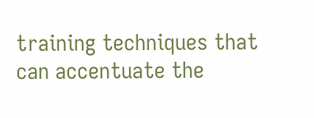training techniques that can accentuate the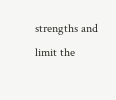strengths and limit the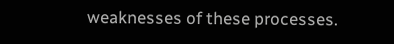weaknesses of these processes.